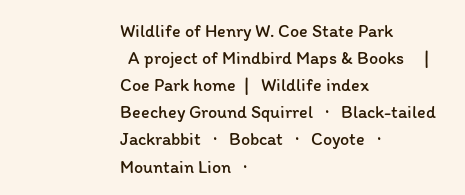Wildlife of Henry W. Coe State Park
  A project of Mindbird Maps & Books     |   Coe Park home  |   Wildlife index
Beechey Ground Squirrel   ·   Black-tailed Jackrabbit   ·   Bobcat   ·   Coyote   ·   Mountain Lion   ·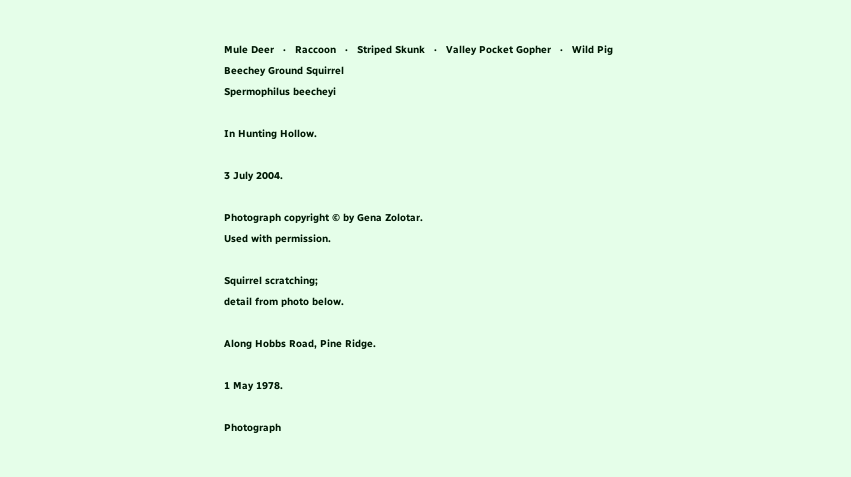Mule Deer   ·   Raccoon   ·   Striped Skunk   ·   Valley Pocket Gopher   ·   Wild Pig
Beechey Ground Squirrel
Spermophilus beecheyi

In Hunting Hollow.

3 July 2004.

Photograph copyright © by Gena Zolotar.
Used with permission.

Squirrel scratching;
detail from photo below.

Along Hobbs Road, Pine Ridge.

1 May 1978.

Photograph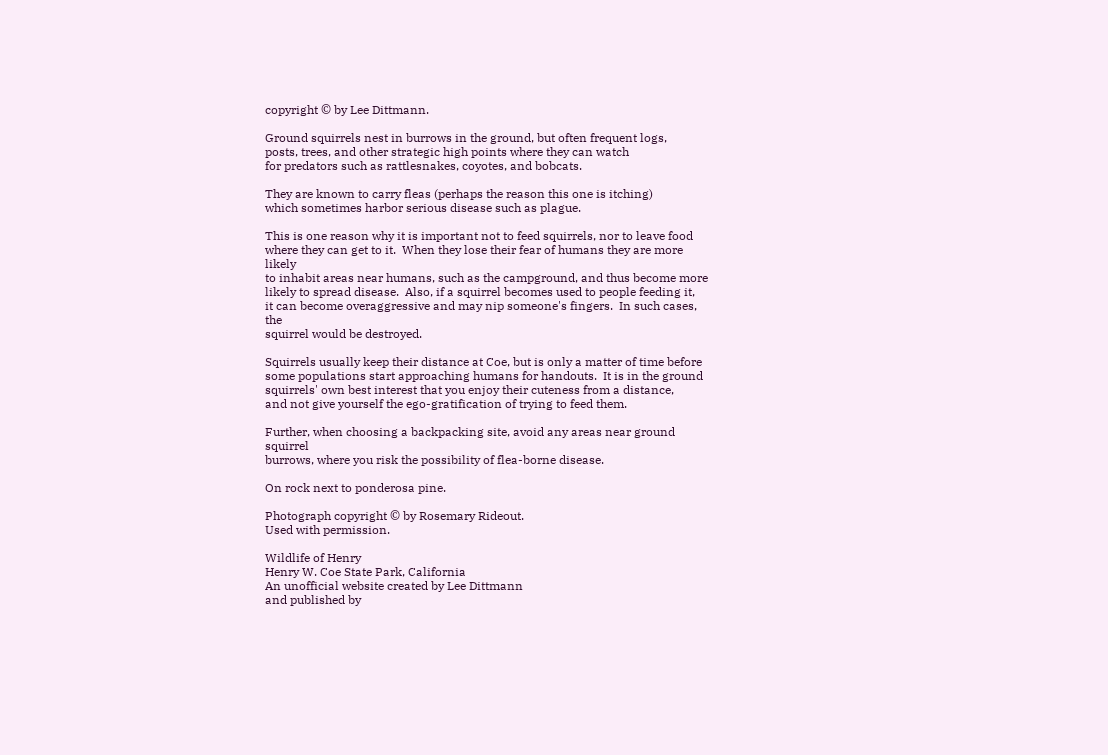copyright © by Lee Dittmann.

Ground squirrels nest in burrows in the ground, but often frequent logs,
posts, trees, and other strategic high points where they can watch
for predators such as rattlesnakes, coyotes, and bobcats.

They are known to carry fleas (perhaps the reason this one is itching)
which sometimes harbor serious disease such as plague.

This is one reason why it is important not to feed squirrels, nor to leave food
where they can get to it.  When they lose their fear of humans they are more likely
to inhabit areas near humans, such as the campground, and thus become more
likely to spread disease.  Also, if a squirrel becomes used to people feeding it,
it can become overaggressive and may nip someone's fingers.  In such cases, the
squirrel would be destroyed.

Squirrels usually keep their distance at Coe, but is only a matter of time before
some populations start approaching humans for handouts.  It is in the ground
squirrels' own best interest that you enjoy their cuteness from a distance,
and not give yourself the ego-gratification of trying to feed them.

Further, when choosing a backpacking site, avoid any areas near ground squirrel
burrows, where you risk the possibility of flea-borne disease.

On rock next to ponderosa pine.

Photograph copyright © by Rosemary Rideout.
Used with permission.

Wildlife of Henry
Henry W. Coe State Park, California
An unofficial website created by Lee Dittmann
and published by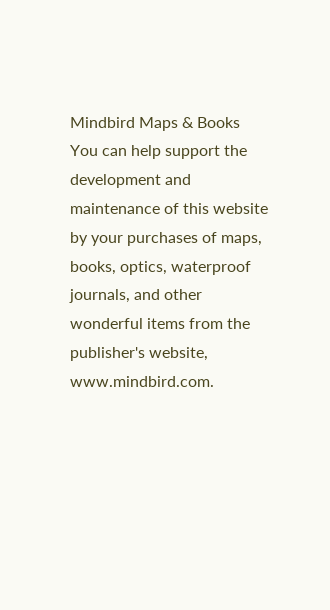Mindbird Maps & Books
You can help support the development and maintenance of this website by your purchases of maps, books, optics, waterproof journals, and other wonderful items from the publisher's website, www.mindbird.com.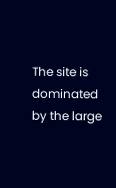The site is dominated by the large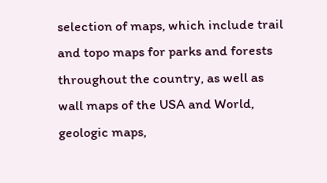selection of maps, which include trail and topo maps for parks and forests throughout the country, as well as wall maps of the USA and World, geologic maps,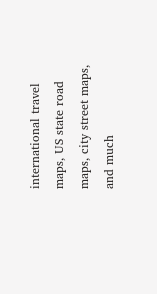international travel maps, US state road maps, city street maps, and much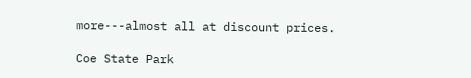more---almost all at discount prices.

Coe State Park